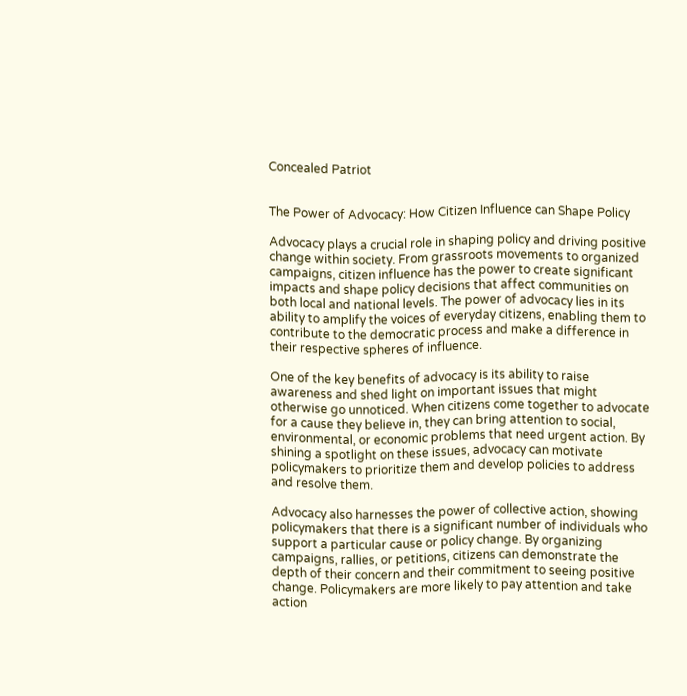Concealed Patriot


The Power of Advocacy: How Citizen Influence can Shape Policy

Advocacy plays a crucial role in shaping policy and driving positive change within society. From grassroots movements to organized campaigns, citizen influence has the power to create significant impacts and shape policy decisions that affect communities on both local and national levels. The power of advocacy lies in its ability to amplify the voices of everyday citizens, enabling them to contribute to the democratic process and make a difference in their respective spheres of influence.

One of the key benefits of advocacy is its ability to raise awareness and shed light on important issues that might otherwise go unnoticed. When citizens come together to advocate for a cause they believe in, they can bring attention to social, environmental, or economic problems that need urgent action. By shining a spotlight on these issues, advocacy can motivate policymakers to prioritize them and develop policies to address and resolve them.

Advocacy also harnesses the power of collective action, showing policymakers that there is a significant number of individuals who support a particular cause or policy change. By organizing campaigns, rallies, or petitions, citizens can demonstrate the depth of their concern and their commitment to seeing positive change. Policymakers are more likely to pay attention and take action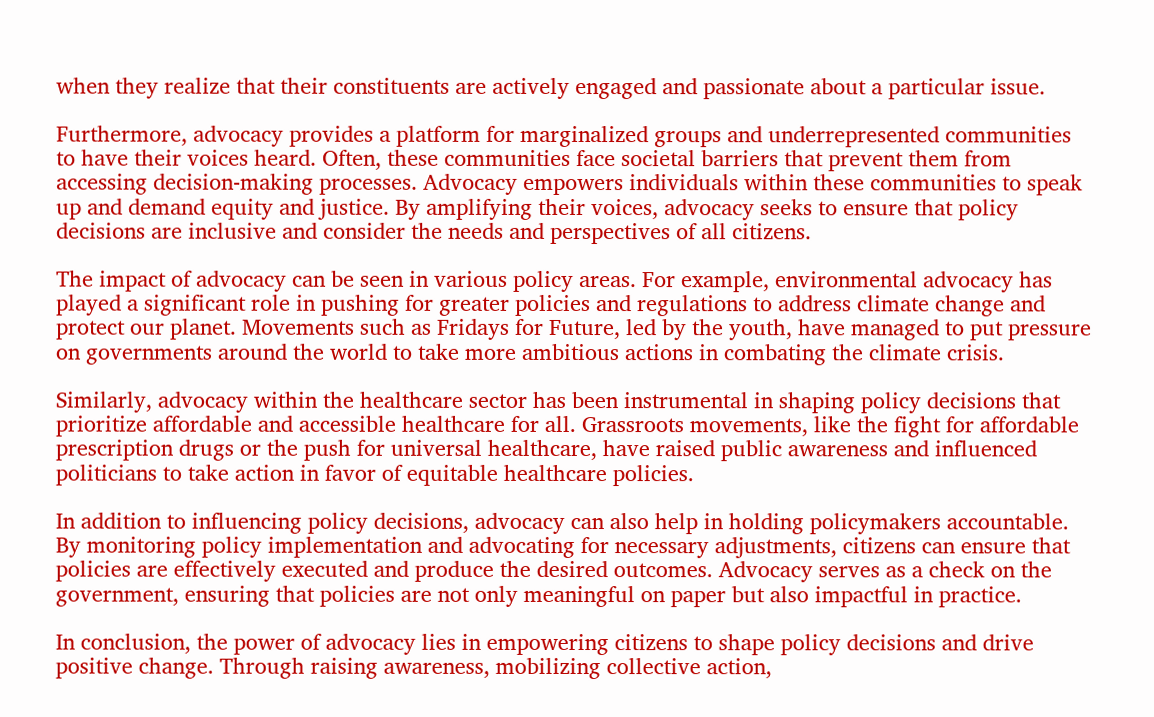when they realize that their constituents are actively engaged and passionate about a particular issue.

Furthermore, advocacy provides a platform for marginalized groups and underrepresented communities to have their voices heard. Often, these communities face societal barriers that prevent them from accessing decision-making processes. Advocacy empowers individuals within these communities to speak up and demand equity and justice. By amplifying their voices, advocacy seeks to ensure that policy decisions are inclusive and consider the needs and perspectives of all citizens.

The impact of advocacy can be seen in various policy areas. For example, environmental advocacy has played a significant role in pushing for greater policies and regulations to address climate change and protect our planet. Movements such as Fridays for Future, led by the youth, have managed to put pressure on governments around the world to take more ambitious actions in combating the climate crisis.

Similarly, advocacy within the healthcare sector has been instrumental in shaping policy decisions that prioritize affordable and accessible healthcare for all. Grassroots movements, like the fight for affordable prescription drugs or the push for universal healthcare, have raised public awareness and influenced politicians to take action in favor of equitable healthcare policies.

In addition to influencing policy decisions, advocacy can also help in holding policymakers accountable. By monitoring policy implementation and advocating for necessary adjustments, citizens can ensure that policies are effectively executed and produce the desired outcomes. Advocacy serves as a check on the government, ensuring that policies are not only meaningful on paper but also impactful in practice.

In conclusion, the power of advocacy lies in empowering citizens to shape policy decisions and drive positive change. Through raising awareness, mobilizing collective action,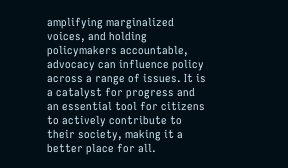amplifying marginalized voices, and holding policymakers accountable, advocacy can influence policy across a range of issues. It is a catalyst for progress and an essential tool for citizens to actively contribute to their society, making it a better place for all.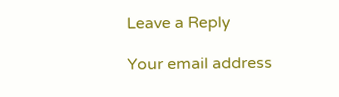Leave a Reply

Your email address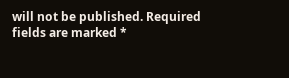will not be published. Required fields are marked *